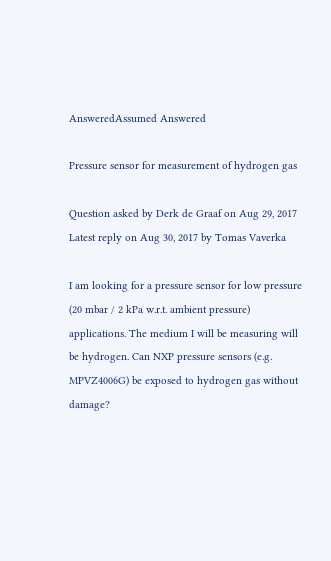AnsweredAssumed Answered

Pressure sensor for measurement of hydrogen gas

Question asked by Derk de Graaf on Aug 29, 2017
Latest reply on Aug 30, 2017 by Tomas Vaverka

I am looking for a pressure sensor for low pressure (20 mbar / 2 kPa w.r.t. ambient pressure) applications. The medium I will be measuring will be hydrogen. Can NXP pressure sensors (e.g. MPVZ4006G) be exposed to hydrogen gas without damage?